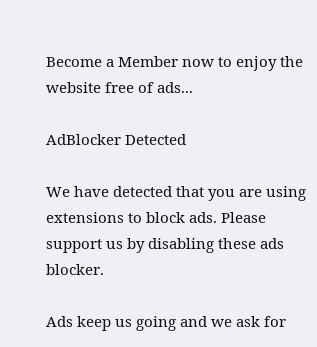Become a Member now to enjoy the website free of ads...

AdBlocker Detected

We have detected that you are using extensions to block ads. Please support us by disabling these ads blocker.

Ads keep us going and we ask for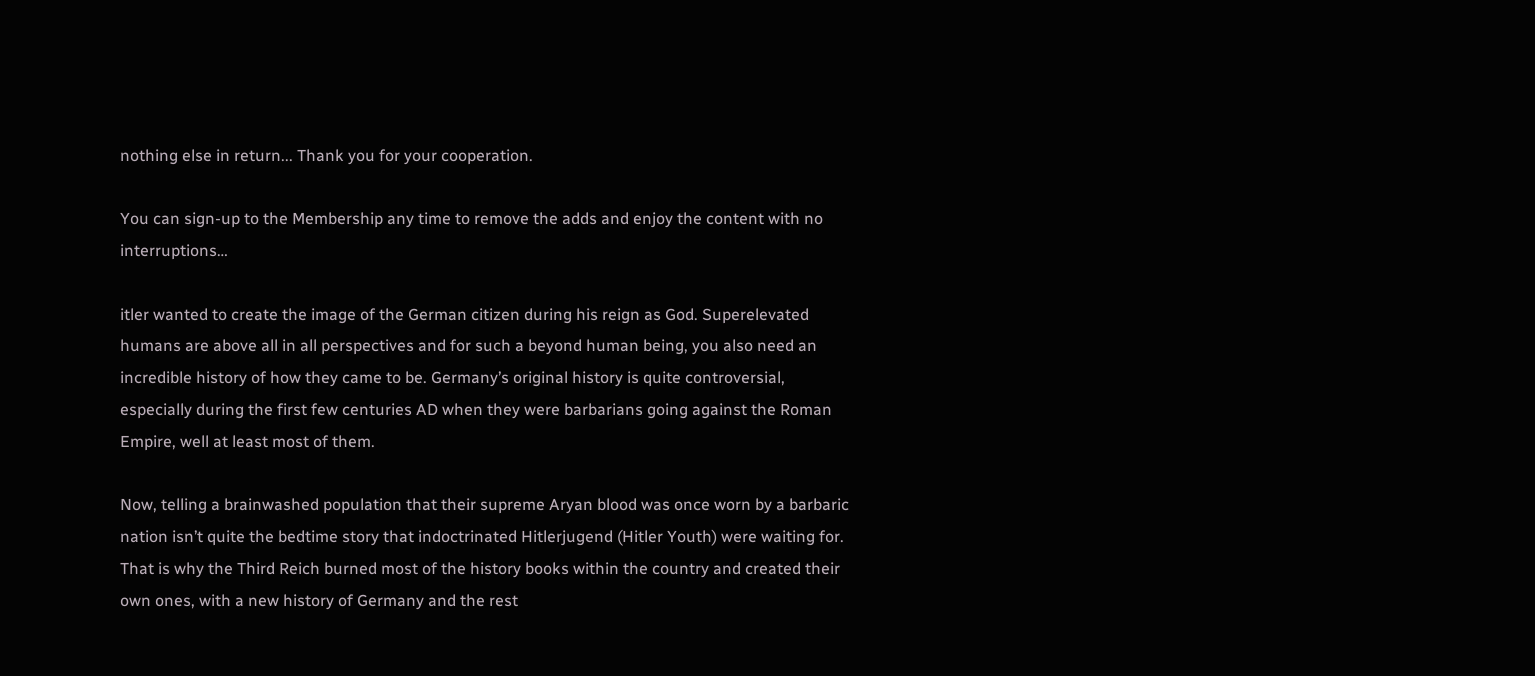nothing else in return... Thank you for your cooperation.

You can sign-up to the Membership any time to remove the adds and enjoy the content with no interruptions…

itler wanted to create the image of the German citizen during his reign as God. Superelevated humans are above all in all perspectives and for such a beyond human being, you also need an incredible history of how they came to be. Germany’s original history is quite controversial, especially during the first few centuries AD when they were barbarians going against the Roman Empire, well at least most of them.

Now, telling a brainwashed population that their supreme Aryan blood was once worn by a barbaric nation isn’t quite the bedtime story that indoctrinated Hitlerjugend (Hitler Youth) were waiting for. That is why the Third Reich burned most of the history books within the country and created their own ones, with a new history of Germany and the rest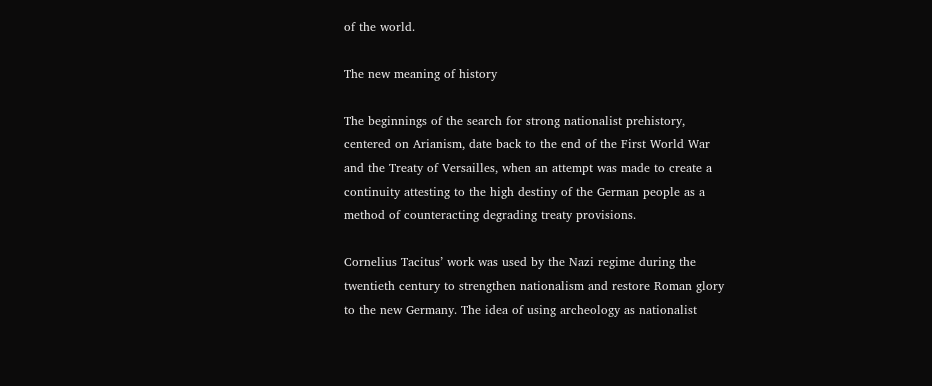of the world.

The new meaning of history

The beginnings of the search for strong nationalist prehistory, centered on Arianism, date back to the end of the First World War and the Treaty of Versailles, when an attempt was made to create a continuity attesting to the high destiny of the German people as a method of counteracting degrading treaty provisions.

Cornelius Tacitus’ work was used by the Nazi regime during the twentieth century to strengthen nationalism and restore Roman glory to the new Germany. The idea of using archeology as nationalist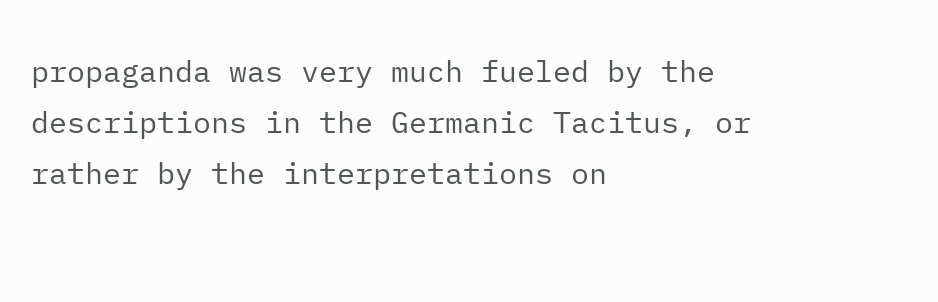propaganda was very much fueled by the descriptions in the Germanic Tacitus, or rather by the interpretations on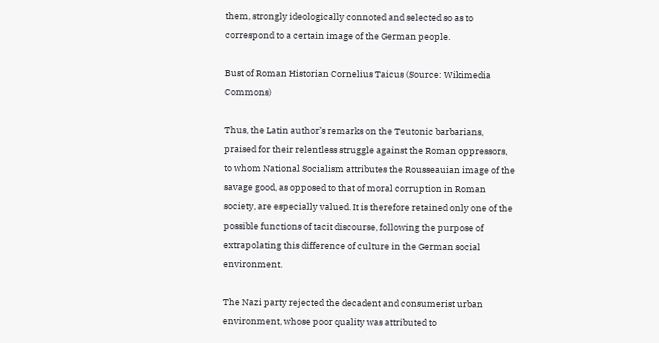them, strongly ideologically connoted and selected so as to correspond to a certain image of the German people.

Bust of Roman Historian Cornelius Taicus (Source: Wikimedia Commons)

Thus, the Latin author’s remarks on the Teutonic barbarians, praised for their relentless struggle against the Roman oppressors, to whom National Socialism attributes the Rousseauian image of the savage good, as opposed to that of moral corruption in Roman society, are especially valued. It is therefore retained only one of the possible functions of tacit discourse, following the purpose of extrapolating this difference of culture in the German social environment.

The Nazi party rejected the decadent and consumerist urban environment, whose poor quality was attributed to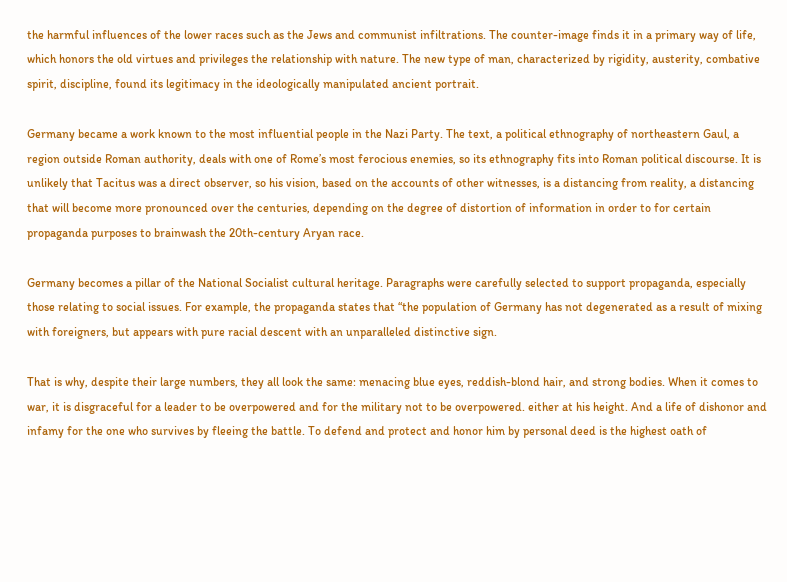the harmful influences of the lower races such as the Jews and communist infiltrations. The counter-image finds it in a primary way of life, which honors the old virtues and privileges the relationship with nature. The new type of man, characterized by rigidity, austerity, combative spirit, discipline, found its legitimacy in the ideologically manipulated ancient portrait.

Germany became a work known to the most influential people in the Nazi Party. The text, a political ethnography of northeastern Gaul, a region outside Roman authority, deals with one of Rome’s most ferocious enemies, so its ethnography fits into Roman political discourse. It is unlikely that Tacitus was a direct observer, so his vision, based on the accounts of other witnesses, is a distancing from reality, a distancing that will become more pronounced over the centuries, depending on the degree of distortion of information in order to for certain propaganda purposes to brainwash the 20th-century Aryan race.

Germany becomes a pillar of the National Socialist cultural heritage. Paragraphs were carefully selected to support propaganda, especially those relating to social issues. For example, the propaganda states that “the population of Germany has not degenerated as a result of mixing with foreigners, but appears with pure racial descent with an unparalleled distinctive sign.

That is why, despite their large numbers, they all look the same: menacing blue eyes, reddish-blond hair, and strong bodies. When it comes to war, it is disgraceful for a leader to be overpowered and for the military not to be overpowered. either at his height. And a life of dishonor and infamy for the one who survives by fleeing the battle. To defend and protect and honor him by personal deed is the highest oath of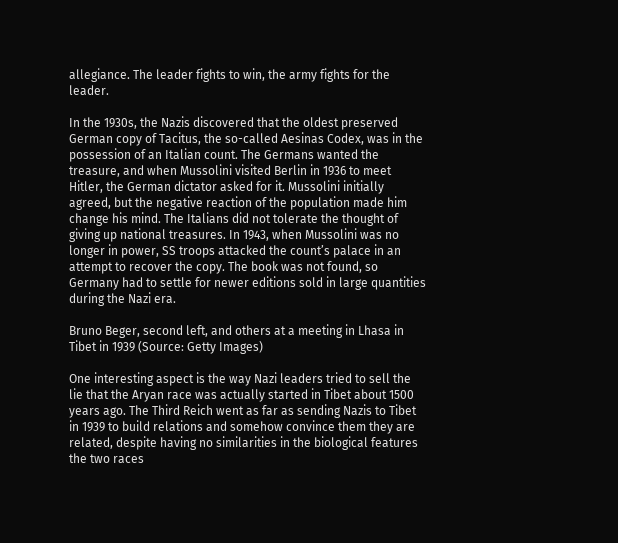allegiance. The leader fights to win, the army fights for the leader.

In the 1930s, the Nazis discovered that the oldest preserved German copy of Tacitus, the so-called Aesinas Codex, was in the possession of an Italian count. The Germans wanted the treasure, and when Mussolini visited Berlin in 1936 to meet Hitler, the German dictator asked for it. Mussolini initially agreed, but the negative reaction of the population made him change his mind. The Italians did not tolerate the thought of giving up national treasures. In 1943, when Mussolini was no longer in power, SS troops attacked the count’s palace in an attempt to recover the copy. The book was not found, so Germany had to settle for newer editions sold in large quantities during the Nazi era.

Bruno Beger, second left, and others at a meeting in Lhasa in Tibet in 1939 (Source: Getty Images)

One interesting aspect is the way Nazi leaders tried to sell the lie that the Aryan race was actually started in Tibet about 1500 years ago. The Third Reich went as far as sending Nazis to Tibet in 1939 to build relations and somehow convince them they are related, despite having no similarities in the biological features the two races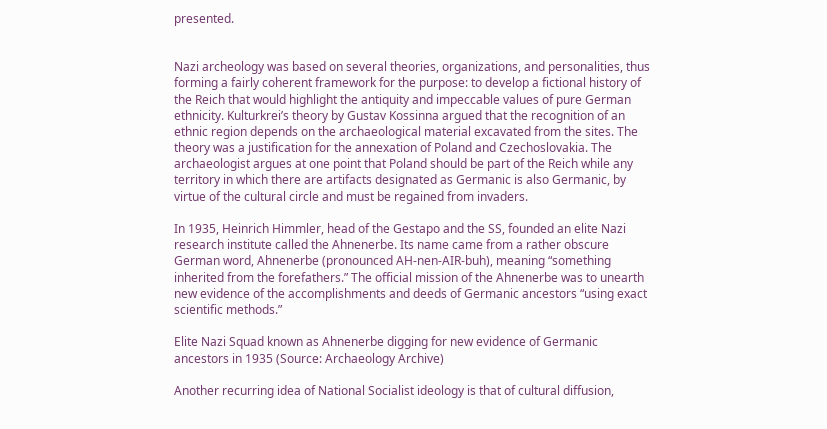presented.


Nazi archeology was based on several theories, organizations, and personalities, thus forming a fairly coherent framework for the purpose: to develop a fictional history of the Reich that would highlight the antiquity and impeccable values of pure German ethnicity. Kulturkrei’s theory by Gustav Kossinna argued that the recognition of an ethnic region depends on the archaeological material excavated from the sites. The theory was a justification for the annexation of Poland and Czechoslovakia. The archaeologist argues at one point that Poland should be part of the Reich while any territory in which there are artifacts designated as Germanic is also Germanic, by virtue of the cultural circle and must be regained from invaders.

In 1935, Heinrich Himmler, head of the Gestapo and the SS, founded an elite Nazi research institute called the Ahnenerbe. Its name came from a rather obscure German word, Ahnenerbe (pronounced AH-nen-AIR-buh), meaning “something inherited from the forefathers.” The official mission of the Ahnenerbe was to unearth new evidence of the accomplishments and deeds of Germanic ancestors “using exact scientific methods.”

Elite Nazi Squad known as Ahnenerbe digging for new evidence of Germanic ancestors in 1935 (Source: Archaeology Archive)

Another recurring idea of National Socialist ideology is that of cultural diffusion,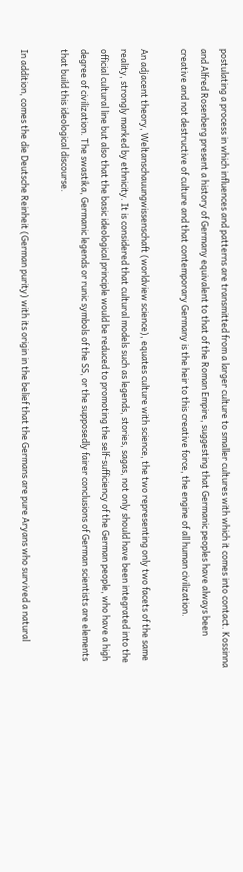postulating a process in which influences and patterns are transmitted from a larger culture to smaller cultures with which it comes into contact. Kossinna and Alfred Rosenberg present a history of Germany equivalent to that of the Roman Empire, suggesting that Germanic peoples have always been creative and not destructive of culture and that contemporary Germany is the heir to this creative force, the engine of all human civilization.

An adjacent theory, Weltanschauungwissenschaft (worldview science), equates culture with science, the two representing only two facets of the same reality, strongly marked by ethnicity. It is considered that cultural models such as legends, stories, sagas, not only should have been integrated into the official cultural line but also that the basic ideological principle would be reduced to promoting the self-sufficiency of the German people, who have a high degree of civilization. The swastika, Germanic legends or runic symbols of the SS, or the supposedly fairer conclusions of German scientists are elements that build this ideological discourse.

In addition, comes the die Deutsche Reinheit (German purity) with its origin in the belief that the Germans are pure Aryans who survived a natural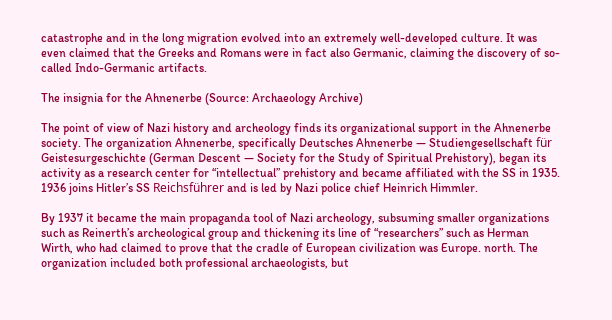catastrophe and in the long migration evolved into an extremely well-developed culture. It was even claimed that the Greeks and Romans were in fact also Germanic, claiming the discovery of so-called Indo-Germanic artifacts.

The insignia for the Ahnenerbe (Source: Archaeology Archive)

The point of view of Nazi history and archeology finds its organizational support in the Ahnenerbe society. The organization Ahnenerbe, specifically Deutsches Ahnenerbe — Studiengesellschaft für Geistesurgeschichte (German Descent — Society for the Study of Spiritual Prehistory), began its activity as a research center for “intellectual” prehistory and became affiliated with the SS in 1935. 1936 joins Hitler’s SS Reichsführer and is led by Nazi police chief Heinrich Himmler.

By 1937 it became the main propaganda tool of Nazi archeology, subsuming smaller organizations such as Reinerth’s archeological group and thickening its line of “researchers” such as Herman Wirth, who had claimed to prove that the cradle of European civilization was Europe. north. The organization included both professional archaeologists, but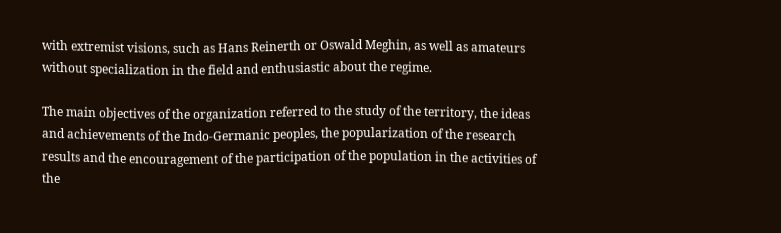with extremist visions, such as Hans Reinerth or Oswald Meghin, as well as amateurs without specialization in the field and enthusiastic about the regime.

The main objectives of the organization referred to the study of the territory, the ideas and achievements of the Indo-Germanic peoples, the popularization of the research results and the encouragement of the participation of the population in the activities of the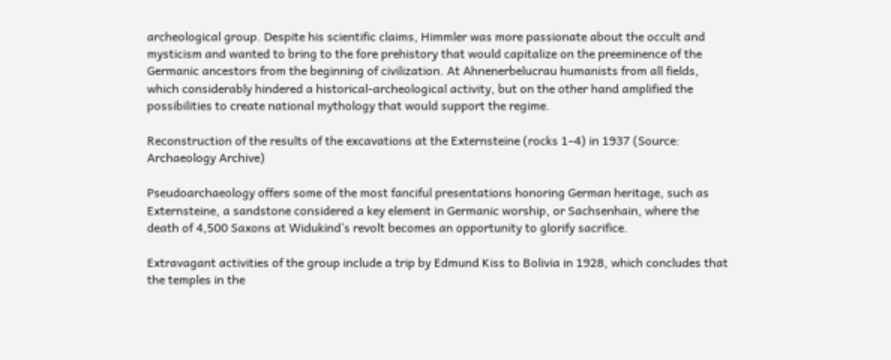archeological group. Despite his scientific claims, Himmler was more passionate about the occult and mysticism and wanted to bring to the fore prehistory that would capitalize on the preeminence of the Germanic ancestors from the beginning of civilization. At Ahnenerbelucrau humanists from all fields, which considerably hindered a historical-archeological activity, but on the other hand amplified the possibilities to create national mythology that would support the regime.

Reconstruction of the results of the excavations at the Externsteine (rocks 1–4) in 1937 (Source: Archaeology Archive)

Pseudoarchaeology offers some of the most fanciful presentations honoring German heritage, such as Externsteine, a sandstone considered a key element in Germanic worship, or Sachsenhain, where the death of 4,500 Saxons at Widukind’s revolt becomes an opportunity to glorify sacrifice.

Extravagant activities of the group include a trip by Edmund Kiss to Bolivia in 1928, which concludes that the temples in the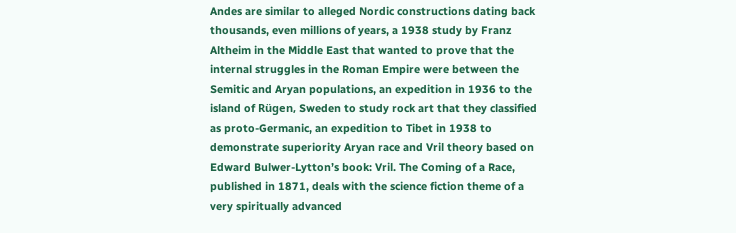Andes are similar to alleged Nordic constructions dating back thousands, even millions of years, a 1938 study by Franz Altheim in the Middle East that wanted to prove that the internal struggles in the Roman Empire were between the Semitic and Aryan populations, an expedition in 1936 to the island of Rügen, Sweden to study rock art that they classified as proto-Germanic, an expedition to Tibet in 1938 to demonstrate superiority Aryan race and Vril theory based on Edward Bulwer-Lytton’s book: Vril. The Coming of a Race, published in 1871, deals with the science fiction theme of a very spiritually advanced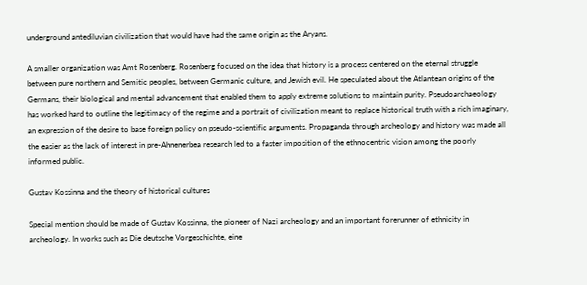underground antediluvian civilization that would have had the same origin as the Aryans.

A smaller organization was Amt Rosenberg. Rosenberg focused on the idea that history is a process centered on the eternal struggle between pure northern and Semitic peoples, between Germanic culture, and Jewish evil. He speculated about the Atlantean origins of the Germans, their biological and mental advancement that enabled them to apply extreme solutions to maintain purity. Pseudoarchaeology has worked hard to outline the legitimacy of the regime and a portrait of civilization meant to replace historical truth with a rich imaginary, an expression of the desire to base foreign policy on pseudo-scientific arguments. Propaganda through archeology and history was made all the easier as the lack of interest in pre-Ahnenerbea research led to a faster imposition of the ethnocentric vision among the poorly informed public.

Gustav Kossinna and the theory of historical cultures

Special mention should be made of Gustav Kossinna, the pioneer of Nazi archeology and an important forerunner of ethnicity in archeology. In works such as Die deutsche Vorgeschichte, eine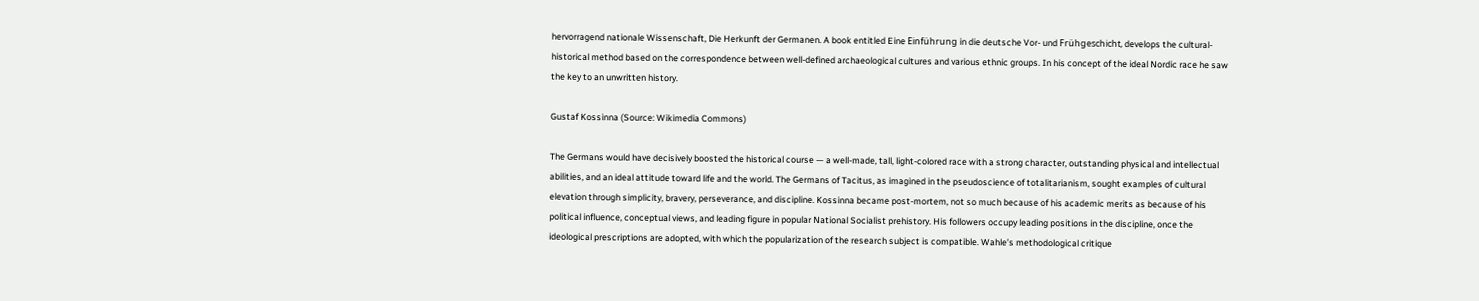hervorragend nationale Wissenschaft, Die Herkunft der Germanen. A book entitled Eine Einführung in die deutsche Vor- und Frühgeschicht, develops the cultural-historical method based on the correspondence between well-defined archaeological cultures and various ethnic groups. In his concept of the ideal Nordic race he saw the key to an unwritten history.

Gustaf Kossinna (Source: Wikimedia Commons)

The Germans would have decisively boosted the historical course — a well-made, tall, light-colored race with a strong character, outstanding physical and intellectual abilities, and an ideal attitude toward life and the world. The Germans of Tacitus, as imagined in the pseudoscience of totalitarianism, sought examples of cultural elevation through simplicity, bravery, perseverance, and discipline. Kossinna became post-mortem, not so much because of his academic merits as because of his political influence, conceptual views, and leading figure in popular National Socialist prehistory. His followers occupy leading positions in the discipline, once the ideological prescriptions are adopted, with which the popularization of the research subject is compatible. Wahle’s methodological critique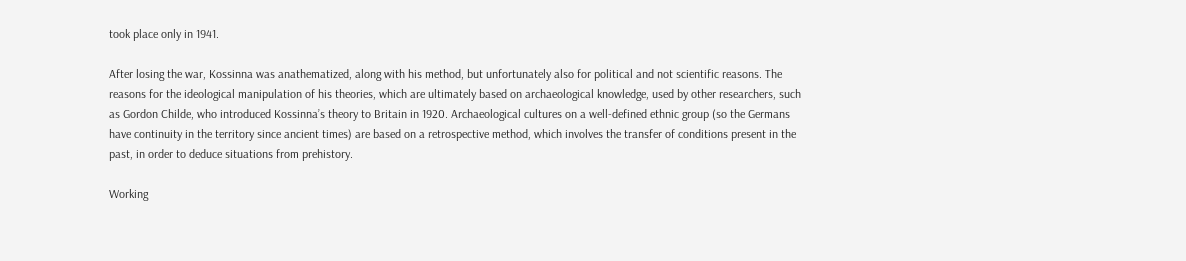took place only in 1941.

After losing the war, Kossinna was anathematized, along with his method, but unfortunately also for political and not scientific reasons. The reasons for the ideological manipulation of his theories, which are ultimately based on archaeological knowledge, used by other researchers, such as Gordon Childe, who introduced Kossinna’s theory to Britain in 1920. Archaeological cultures on a well-defined ethnic group (so the Germans have continuity in the territory since ancient times) are based on a retrospective method, which involves the transfer of conditions present in the past, in order to deduce situations from prehistory.

Working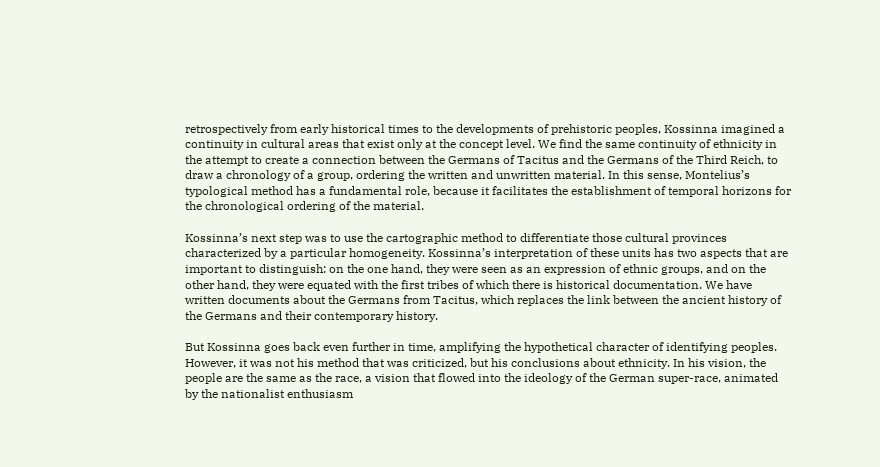retrospectively from early historical times to the developments of prehistoric peoples, Kossinna imagined a continuity in cultural areas that exist only at the concept level. We find the same continuity of ethnicity in the attempt to create a connection between the Germans of Tacitus and the Germans of the Third Reich, to draw a chronology of a group, ordering the written and unwritten material. In this sense, Montelius’s typological method has a fundamental role, because it facilitates the establishment of temporal horizons for the chronological ordering of the material.

Kossinna’s next step was to use the cartographic method to differentiate those cultural provinces characterized by a particular homogeneity. Kossinna’s interpretation of these units has two aspects that are important to distinguish: on the one hand, they were seen as an expression of ethnic groups, and on the other hand, they were equated with the first tribes of which there is historical documentation. We have written documents about the Germans from Tacitus, which replaces the link between the ancient history of the Germans and their contemporary history.

But Kossinna goes back even further in time, amplifying the hypothetical character of identifying peoples. However, it was not his method that was criticized, but his conclusions about ethnicity. In his vision, the people are the same as the race, a vision that flowed into the ideology of the German super-race, animated by the nationalist enthusiasm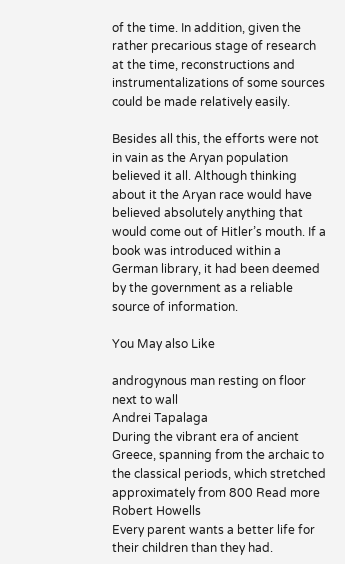of the time. In addition, given the rather precarious stage of research at the time, reconstructions and instrumentalizations of some sources could be made relatively easily.

Besides all this, the efforts were not in vain as the Aryan population believed it all. Although thinking about it the Aryan race would have believed absolutely anything that would come out of Hitler’s mouth. If a book was introduced within a German library, it had been deemed by the government as a reliable source of information.

You May also Like

androgynous man resting on floor next to wall
Andrei Tapalaga
During the vibrant era of ancient Greece, spanning from the archaic to the classical periods, which stretched approximately from 800 Read more
Robert Howells
Every parent wants a better life for their children than they had.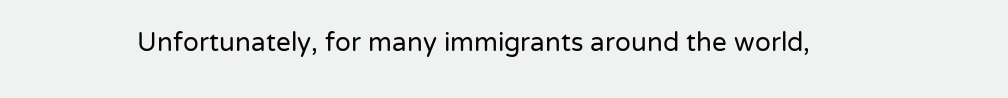Unfortunately, for many immigrants around the world,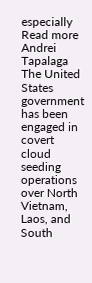especially Read more
Andrei Tapalaga
The United States government has been engaged in covert cloud seeding operations over North Vietnam, Laos, and South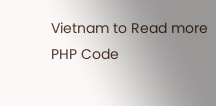Vietnam to Read more
PHP Code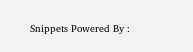Snippets Powered By :